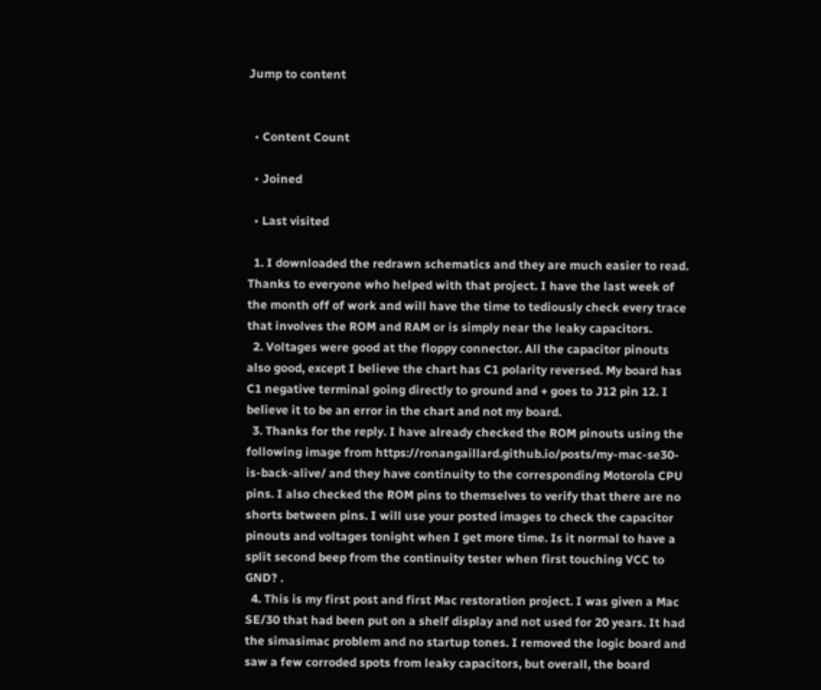Jump to content


  • Content Count

  • Joined

  • Last visited

  1. I downloaded the redrawn schematics and they are much easier to read. Thanks to everyone who helped with that project. I have the last week of the month off of work and will have the time to tediously check every trace that involves the ROM and RAM or is simply near the leaky capacitors.
  2. Voltages were good at the floppy connector. All the capacitor pinouts also good, except I believe the chart has C1 polarity reversed. My board has C1 negative terminal going directly to ground and + goes to J12 pin 12. I believe it to be an error in the chart and not my board.
  3. Thanks for the reply. I have already checked the ROM pinouts using the following image from https://ronangaillard.github.io/posts/my-mac-se30-is-back-alive/ and they have continuity to the corresponding Motorola CPU pins. I also checked the ROM pins to themselves to verify that there are no shorts between pins. I will use your posted images to check the capacitor pinouts and voltages tonight when I get more time. Is it normal to have a split second beep from the continuity tester when first touching VCC to GND? .
  4. This is my first post and first Mac restoration project. I was given a Mac SE/30 that had been put on a shelf display and not used for 20 years. It had the simasimac problem and no startup tones. I removed the logic board and saw a few corroded spots from leaky capacitors, but overall, the board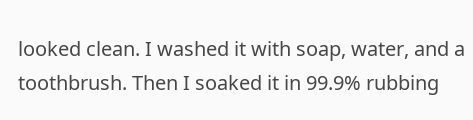looked clean. I washed it with soap, water, and a toothbrush. Then I soaked it in 99.9% rubbing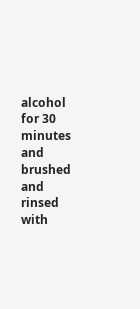alcohol for 30 minutes and brushed and rinsed with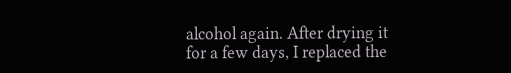alcohol again. After drying it for a few days, I replaced the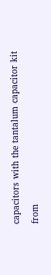capacitors with the tantalum capacitor kit from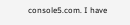console5.com. I have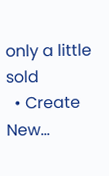only a little sold
  • Create New...